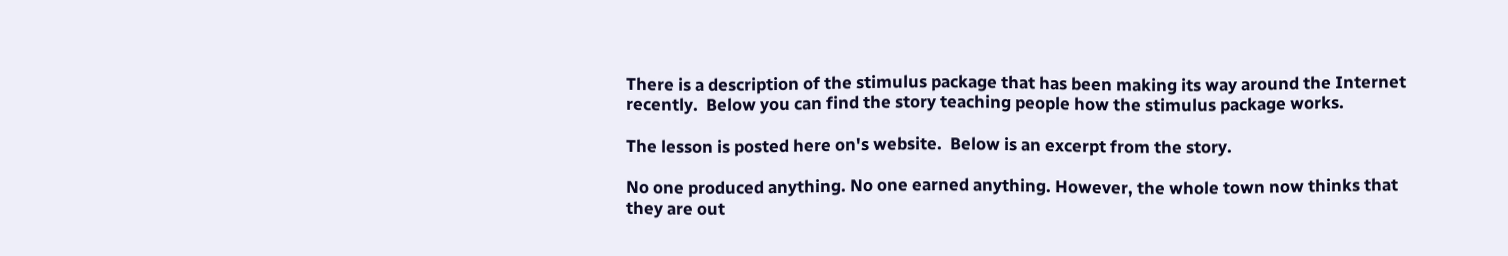There is a description of the stimulus package that has been making its way around the Internet recently.  Below you can find the story teaching people how the stimulus package works.

The lesson is posted here on's website.  Below is an excerpt from the story.

No one produced anything. No one earned anything. However, the whole town now thinks that they are out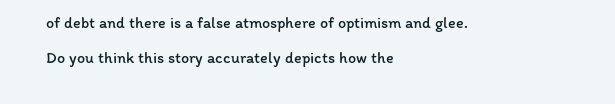of debt and there is a false atmosphere of optimism and glee.

Do you think this story accurately depicts how the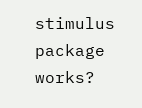stimulus package works?